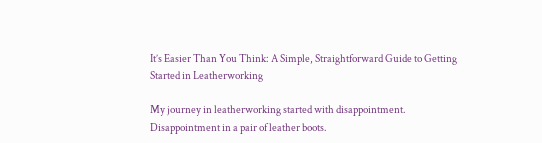It’s Easier Than You Think: A Simple, Straightforward Guide to Getting Started in Leatherworking

My journey in leatherworking started with disappointment. Disappointment in a pair of leather boots.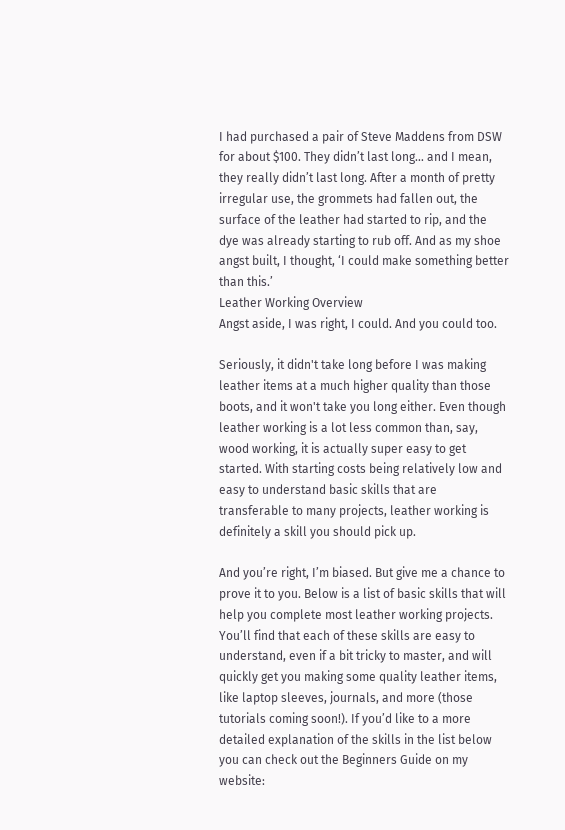I had purchased a pair of Steve Maddens from DSW for about $100. They didn’t last long… and I mean, they really didn’t last long. After a month of pretty irregular use, the grommets had fallen out, the surface of the leather had started to rip, and the dye was already starting to rub off. And as my shoe angst built, I thought, ‘I could make something better than this.’
Leather Working Overview
Angst aside, I was right, I could. And you could too.

Seriously, it didn't take long before I was making leather items at a much higher quality than those boots, and it won't take you long either. Even though leather working is a lot less common than, say, wood working, it is actually super easy to get started. With starting costs being relatively low and easy to understand basic skills that are transferable to many projects, leather working is definitely a skill you should pick up.

And you’re right, I’m biased. But give me a chance to prove it to you. Below is a list of basic skills that will help you complete most leather working projects. You’ll find that each of these skills are easy to understand, even if a bit tricky to master, and will quickly get you making some quality leather items, like laptop sleeves, journals, and more (those tutorials coming soon!). If you’d like to a more detailed explanation of the skills in the list below you can check out the Beginners Guide on my website: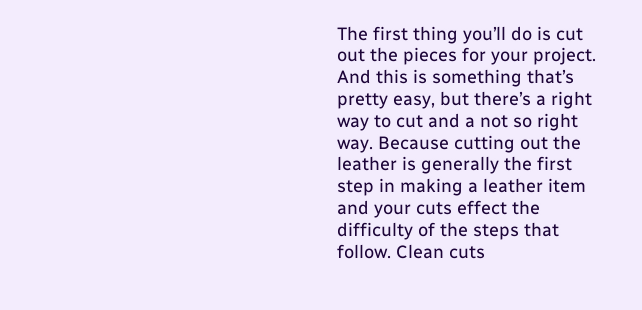The first thing you’ll do is cut out the pieces for your project. And this is something that’s pretty easy, but there’s a right way to cut and a not so right way. Because cutting out the leather is generally the first step in making a leather item and your cuts effect the difficulty of the steps that follow. Clean cuts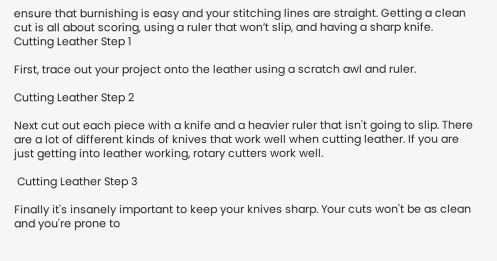ensure that burnishing is easy and your stitching lines are straight. Getting a clean cut is all about scoring, using a ruler that won’t slip, and having a sharp knife.
Cutting Leather Step 1

First, trace out your project onto the leather using a scratch awl and ruler.

Cutting Leather Step 2

Next cut out each piece with a knife and a heavier ruler that isn't going to slip. There are a lot of different kinds of knives that work well when cutting leather. If you are just getting into leather working, rotary cutters work well.

 Cutting Leather Step 3

Finally it's insanely important to keep your knives sharp. Your cuts won't be as clean and you're prone to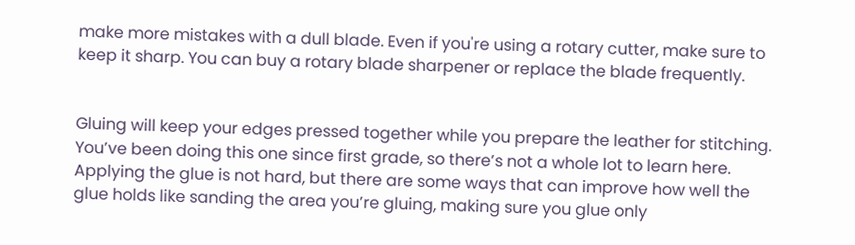make more mistakes with a dull blade. Even if you're using a rotary cutter, make sure to keep it sharp. You can buy a rotary blade sharpener or replace the blade frequently.


Gluing will keep your edges pressed together while you prepare the leather for stitching. You’ve been doing this one since first grade, so there’s not a whole lot to learn here. Applying the glue is not hard, but there are some ways that can improve how well the glue holds like sanding the area you’re gluing, making sure you glue only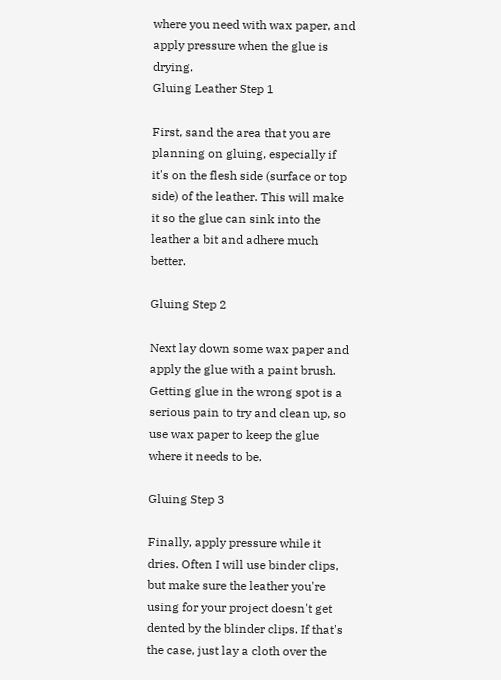where you need with wax paper, and apply pressure when the glue is drying.
Gluing Leather Step 1

First, sand the area that you are planning on gluing, especially if it's on the flesh side (surface or top side) of the leather. This will make it so the glue can sink into the leather a bit and adhere much better.

Gluing Step 2

Next lay down some wax paper and apply the glue with a paint brush. Getting glue in the wrong spot is a serious pain to try and clean up, so use wax paper to keep the glue where it needs to be.

Gluing Step 3

Finally, apply pressure while it dries. Often I will use binder clips, but make sure the leather you're using for your project doesn't get dented by the blinder clips. If that's the case, just lay a cloth over the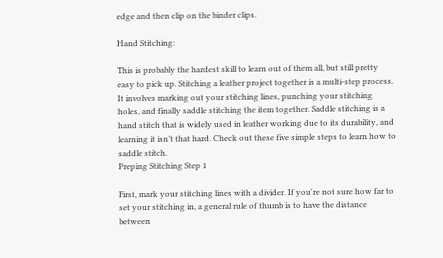edge and then clip on the binder clips.

Hand Stitching:

This is probably the hardest skill to learn out of them all, but still pretty easy to pick up. Stitching a leather project together is a multi-step process. It involves marking out your stitching lines, punching your stitching holes, and finally saddle stitching the item together. Saddle stitching is a hand stitch that is widely used in leather working due to its durability, and learning it isn’t that hard. Check out these five simple steps to learn how to saddle stitch.
Preping Stitching Step 1

First, mark your stitching lines with a divider. If you're not sure how far to set your stitching in, a general rule of thumb is to have the distance between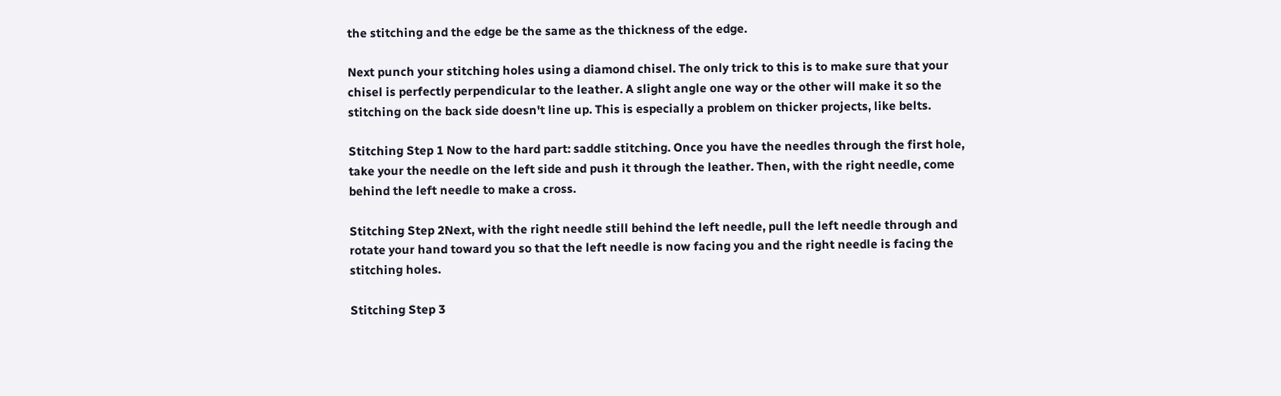the stitching and the edge be the same as the thickness of the edge.

Next punch your stitching holes using a diamond chisel. The only trick to this is to make sure that your chisel is perfectly perpendicular to the leather. A slight angle one way or the other will make it so the stitching on the back side doesn't line up. This is especially a problem on thicker projects, like belts.

Stitching Step 1 Now to the hard part: saddle stitching. Once you have the needles through the first hole, take your the needle on the left side and push it through the leather. Then, with the right needle, come behind the left needle to make a cross.

Stitching Step 2Next, with the right needle still behind the left needle, pull the left needle through and rotate your hand toward you so that the left needle is now facing you and the right needle is facing the stitching holes.

Stitching Step 3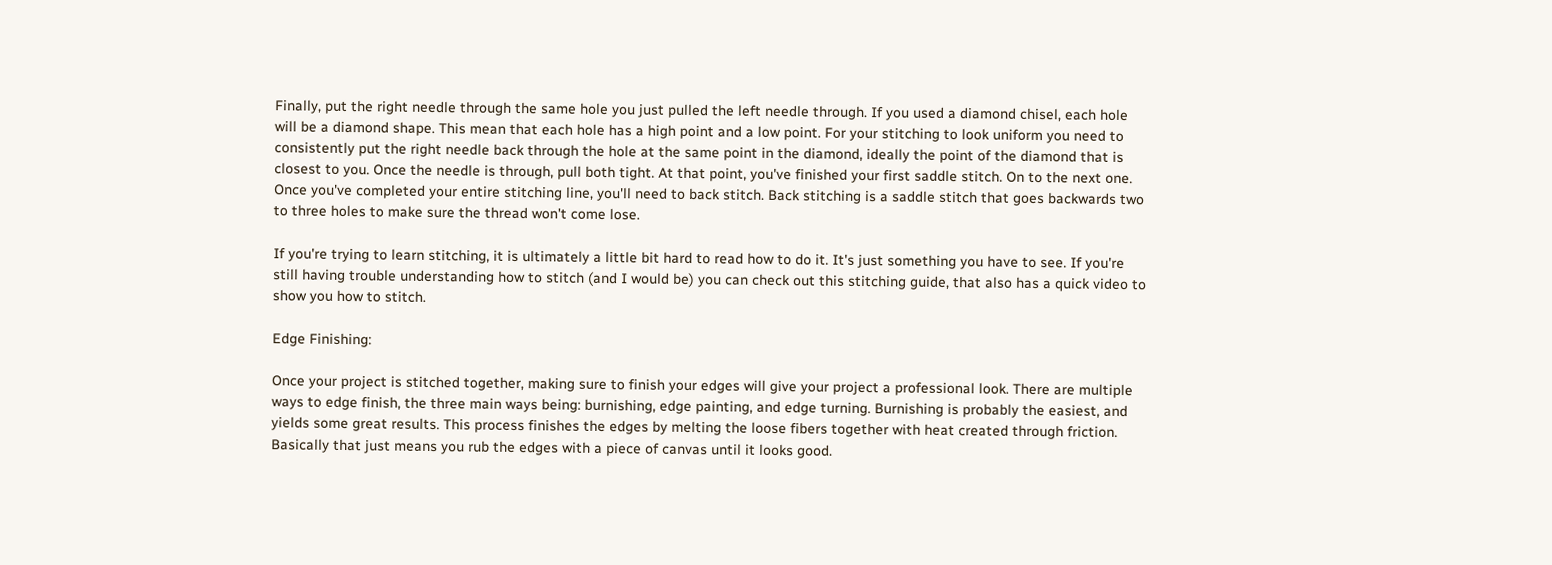Finally, put the right needle through the same hole you just pulled the left needle through. If you used a diamond chisel, each hole will be a diamond shape. This mean that each hole has a high point and a low point. For your stitching to look uniform you need to consistently put the right needle back through the hole at the same point in the diamond, ideally the point of the diamond that is closest to you. Once the needle is through, pull both tight. At that point, you've finished your first saddle stitch. On to the next one. Once you've completed your entire stitching line, you'll need to back stitch. Back stitching is a saddle stitch that goes backwards two to three holes to make sure the thread won't come lose.

If you're trying to learn stitching, it is ultimately a little bit hard to read how to do it. It's just something you have to see. If you're still having trouble understanding how to stitch (and I would be) you can check out this stitching guide, that also has a quick video to show you how to stitch.

Edge Finishing:

Once your project is stitched together, making sure to finish your edges will give your project a professional look. There are multiple ways to edge finish, the three main ways being: burnishing, edge painting, and edge turning. Burnishing is probably the easiest, and yields some great results. This process finishes the edges by melting the loose fibers together with heat created through friction. Basically that just means you rub the edges with a piece of canvas until it looks good.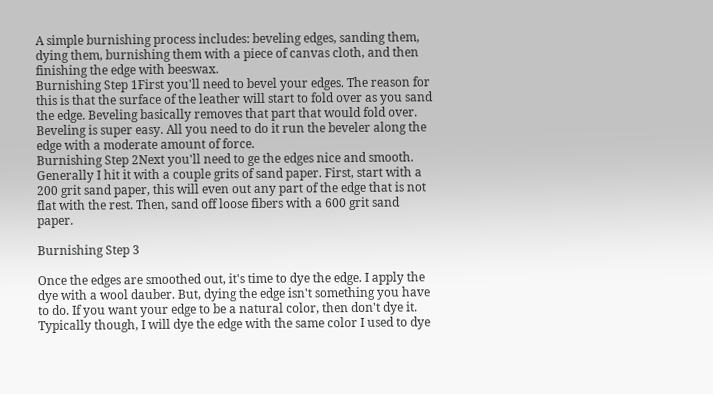A simple burnishing process includes: beveling edges, sanding them, dying them, burnishing them with a piece of canvas cloth, and then finishing the edge with beeswax.
Burnishing Step 1First you'll need to bevel your edges. The reason for this is that the surface of the leather will start to fold over as you sand the edge. Beveling basically removes that part that would fold over. Beveling is super easy. All you need to do it run the beveler along the edge with a moderate amount of force.
Burnishing Step 2Next you'll need to ge the edges nice and smooth. Generally I hit it with a couple grits of sand paper. First, start with a 200 grit sand paper, this will even out any part of the edge that is not flat with the rest. Then, sand off loose fibers with a 600 grit sand paper.

Burnishing Step 3

Once the edges are smoothed out, it's time to dye the edge. I apply the dye with a wool dauber. But, dying the edge isn't something you have to do. If you want your edge to be a natural color, then don't dye it. Typically though, I will dye the edge with the same color I used to dye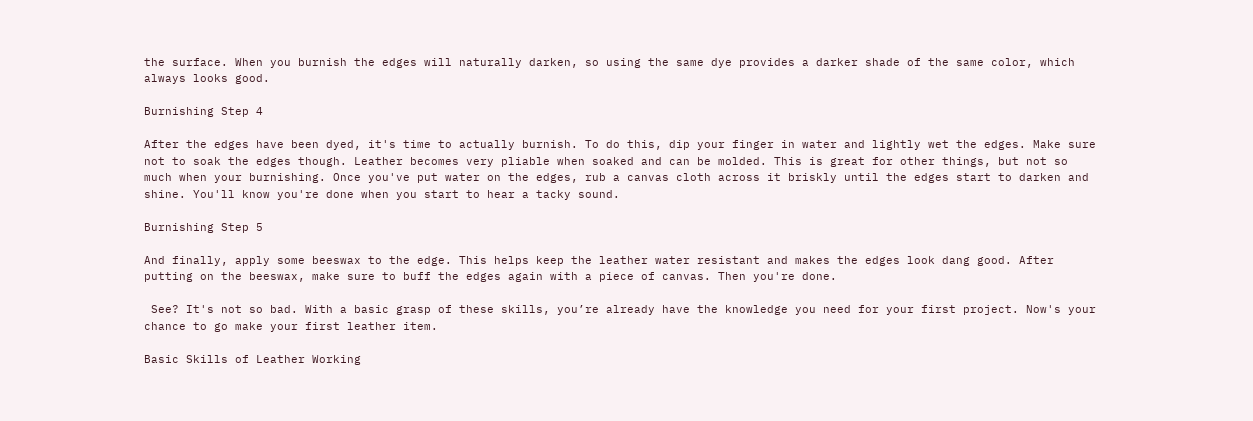the surface. When you burnish the edges will naturally darken, so using the same dye provides a darker shade of the same color, which always looks good.

Burnishing Step 4

After the edges have been dyed, it's time to actually burnish. To do this, dip your finger in water and lightly wet the edges. Make sure not to soak the edges though. Leather becomes very pliable when soaked and can be molded. This is great for other things, but not so much when your burnishing. Once you've put water on the edges, rub a canvas cloth across it briskly until the edges start to darken and shine. You'll know you're done when you start to hear a tacky sound.

Burnishing Step 5

And finally, apply some beeswax to the edge. This helps keep the leather water resistant and makes the edges look dang good. After putting on the beeswax, make sure to buff the edges again with a piece of canvas. Then you're done.

 See? It's not so bad. With a basic grasp of these skills, you’re already have the knowledge you need for your first project. Now's your chance to go make your first leather item.

Basic Skills of Leather Working